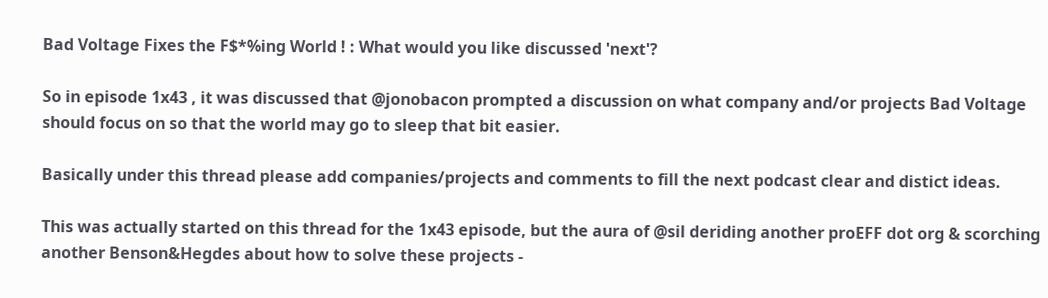Bad Voltage Fixes the F$*%ing World ! : What would you like discussed 'next'?

So in episode 1x43 , it was discussed that @jonobacon prompted a discussion on what company and/or projects Bad Voltage should focus on so that the world may go to sleep that bit easier.

Basically under this thread please add companies/projects and comments to fill the next podcast clear and distict ideas.

This was actually started on this thread for the 1x43 episode, but the aura of @sil deriding another proEFF dot org & scorching another Benson&Hegdes about how to solve these projects -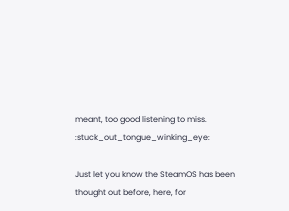meant, too good listening to miss. :stuck_out_tongue_winking_eye:

Just let you know the SteamOS has been thought out before, here, for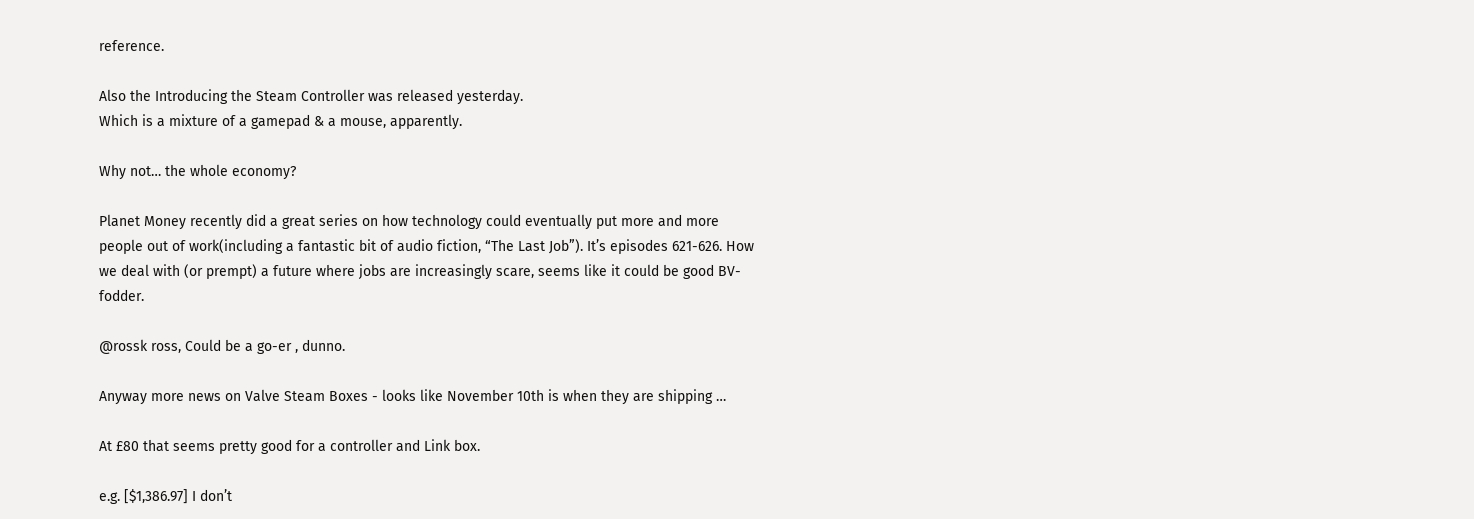reference.

Also the Introducing the Steam Controller was released yesterday.
Which is a mixture of a gamepad & a mouse, apparently.

Why not… the whole economy?

Planet Money recently did a great series on how technology could eventually put more and more people out of work(including a fantastic bit of audio fiction, “The Last Job”). It’s episodes 621-626. How we deal with (or prempt) a future where jobs are increasingly scare, seems like it could be good BV-fodder.

@rossk ross, Could be a go-er , dunno.

Anyway more news on Valve Steam Boxes - looks like November 10th is when they are shipping …

At £80 that seems pretty good for a controller and Link box.

e.g. [$1,386.97] I don’t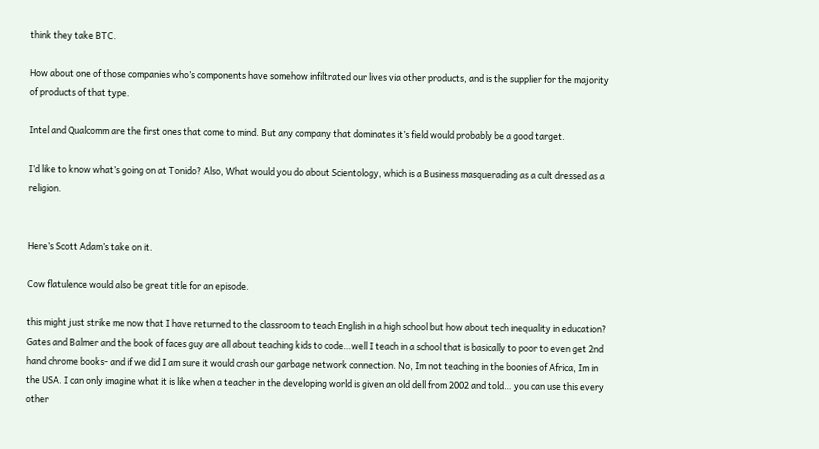think they take BTC.

How about one of those companies who’s components have somehow infiltrated our lives via other products, and is the supplier for the majority of products of that type.

Intel and Qualcomm are the first ones that come to mind. But any company that dominates it’s field would probably be a good target.

I’d like to know what’s going on at Tonido? Also, What would you do about Scientology, which is a Business masquerading as a cult dressed as a religion.


Here’s Scott Adam’s take on it.

Cow flatulence would also be great title for an episode.

this might just strike me now that I have returned to the classroom to teach English in a high school but how about tech inequality in education? Gates and Balmer and the book of faces guy are all about teaching kids to code…well I teach in a school that is basically to poor to even get 2nd hand chrome books- and if we did I am sure it would crash our garbage network connection. No, Im not teaching in the boonies of Africa, Im in the USA. I can only imagine what it is like when a teacher in the developing world is given an old dell from 2002 and told… you can use this every other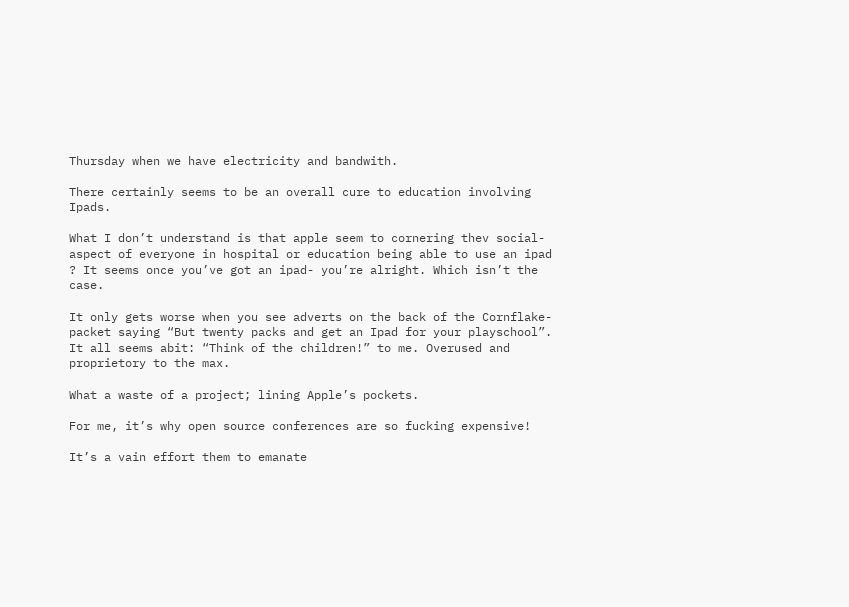Thursday when we have electricity and bandwith.

There certainly seems to be an overall cure to education involving Ipads.

What I don’t understand is that apple seem to cornering thev social-aspect of everyone in hospital or education being able to use an ipad ? It seems once you’ve got an ipad- you’re alright. Which isn’t the case.

It only gets worse when you see adverts on the back of the Cornflake-packet saying “But twenty packs and get an Ipad for your playschool”. It all seems abit: “Think of the children!” to me. Overused and proprietory to the max.

What a waste of a project; lining Apple’s pockets.

For me, it’s why open source conferences are so fucking expensive!

It’s a vain effort them to emanate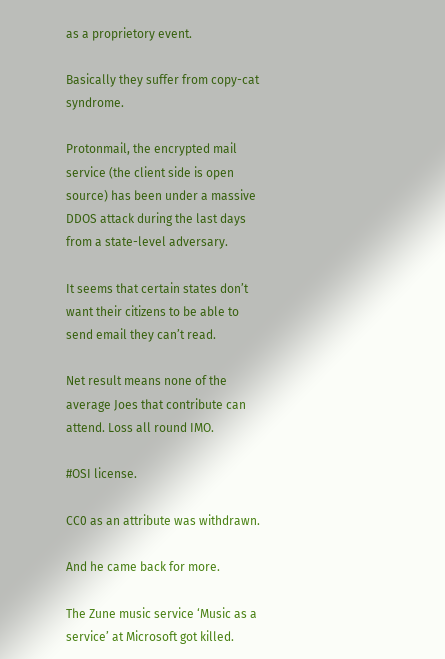as a proprietory event.

Basically they suffer from copy-cat syndrome.

Protonmail, the encrypted mail service (the client side is open source) has been under a massive DDOS attack during the last days from a state-level adversary.

It seems that certain states don’t want their citizens to be able to send email they can’t read.

Net result means none of the average Joes that contribute can attend. Loss all round IMO.

#OSI license.

CC0 as an attribute was withdrawn.

And he came back for more.

The Zune music service ‘Music as a service’ at Microsoft got killed.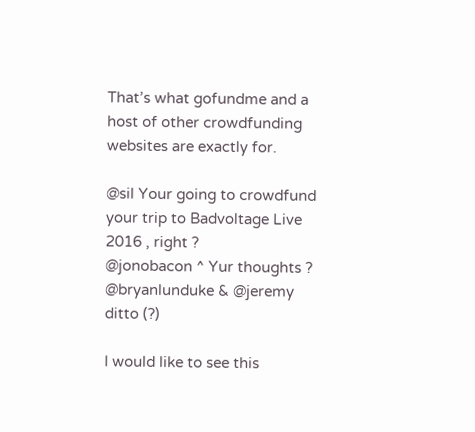That’s what gofundme and a host of other crowdfunding websites are exactly for.

@sil Your going to crowdfund your trip to Badvoltage Live 2016 , right ?
@jonobacon ^ Yur thoughts ?
@bryanlunduke & @jeremy ditto (?)

I would like to see this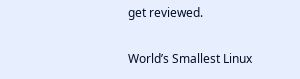get reviewed.

World’s Smallest Linux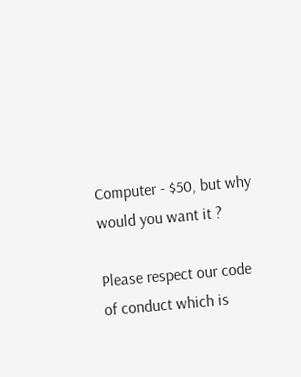Computer - $50, but why would you want it ?

Please respect our code of conduct which is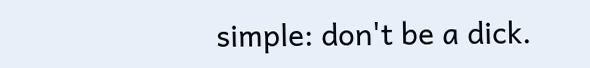simple: don't be a dick.